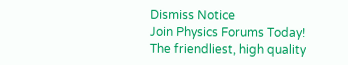Dismiss Notice
Join Physics Forums Today!
The friendliest, high quality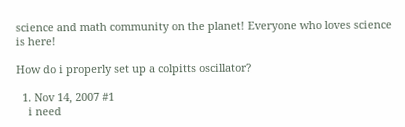science and math community on the planet! Everyone who loves science is here!

How do i properly set up a colpitts oscillator?

  1. Nov 14, 2007 #1
    i need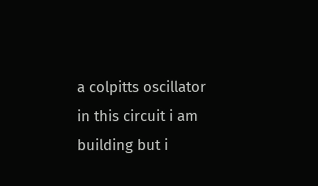a colpitts oscillator in this circuit i am building but i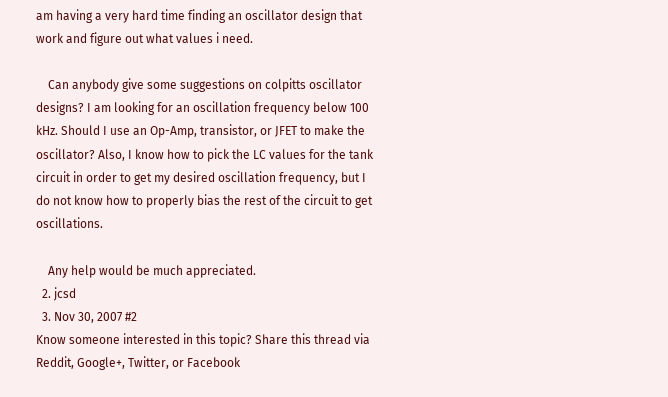am having a very hard time finding an oscillator design that work and figure out what values i need.

    Can anybody give some suggestions on colpitts oscillator designs? I am looking for an oscillation frequency below 100 kHz. Should I use an Op-Amp, transistor, or JFET to make the oscillator? Also, I know how to pick the LC values for the tank circuit in order to get my desired oscillation frequency, but I do not know how to properly bias the rest of the circuit to get oscillations.

    Any help would be much appreciated.
  2. jcsd
  3. Nov 30, 2007 #2
Know someone interested in this topic? Share this thread via Reddit, Google+, Twitter, or Facebook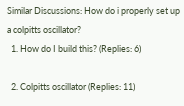Similar Discussions: How do i properly set up a colpitts oscillator?
  1. How do I build this? (Replies: 6)

  2. Colpitts oscillator (Replies: 11)